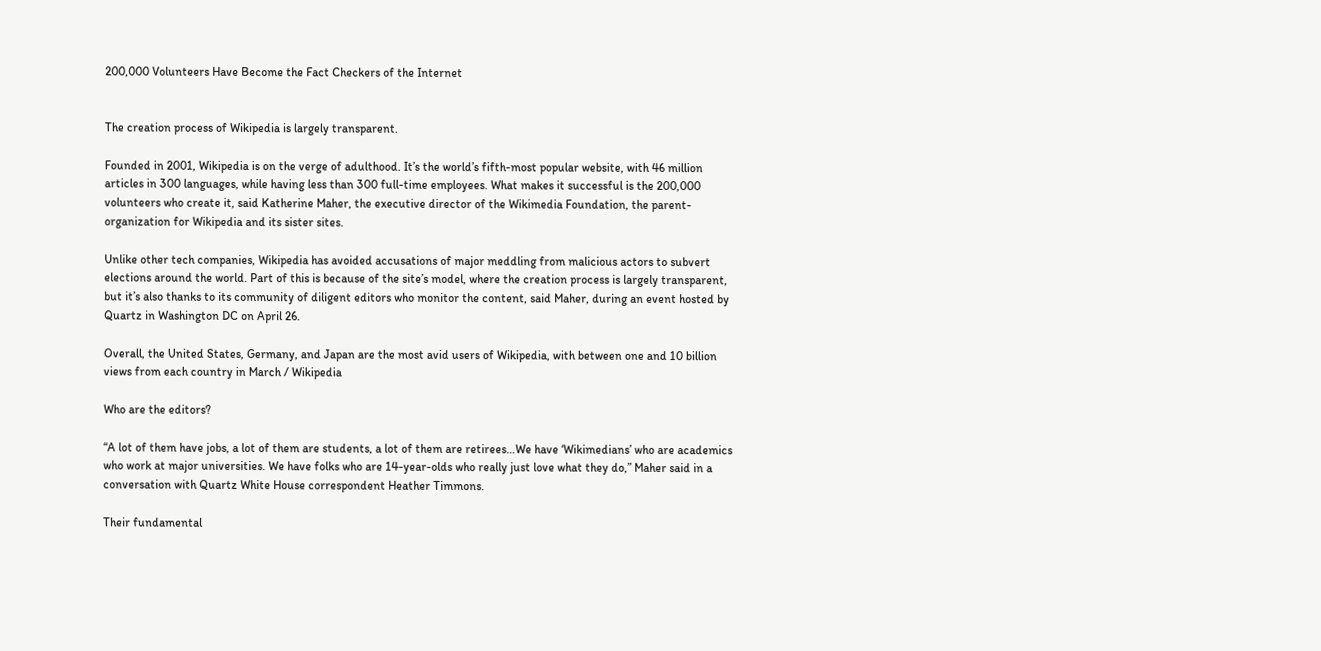200,000 Volunteers Have Become the Fact Checkers of the Internet


The creation process of Wikipedia is largely transparent.

Founded in 2001, Wikipedia is on the verge of adulthood. It’s the world’s fifth-most popular website, with 46 million articles in 300 languages, while having less than 300 full-time employees. What makes it successful is the 200,000 volunteers who create it, said Katherine Maher, the executive director of the Wikimedia Foundation, the parent-organization for Wikipedia and its sister sites.

Unlike other tech companies, Wikipedia has avoided accusations of major meddling from malicious actors to subvert elections around the world. Part of this is because of the site’s model, where the creation process is largely transparent, but it’s also thanks to its community of diligent editors who monitor the content, said Maher, during an event hosted by Quartz in Washington DC on April 26.

Overall, the United States, Germany, and Japan are the most avid users of Wikipedia, with between one and 10 billion views from each country in March / Wikipedia

Who are the editors?

“A lot of them have jobs, a lot of them are students, a lot of them are retirees…We have ‘Wikimedians’ who are academics who work at major universities. We have folks who are 14-year-olds who really just love what they do,” Maher said in a conversation with Quartz White House correspondent Heather Timmons.

Their fundamental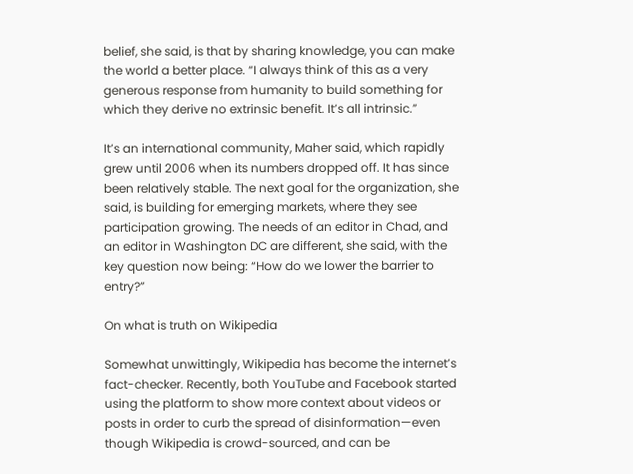belief, she said, is that by sharing knowledge, you can make the world a better place. “I always think of this as a very generous response from humanity to build something for which they derive no extrinsic benefit. It’s all intrinsic.”

It’s an international community, Maher said, which rapidly grew until 2006 when its numbers dropped off. It has since been relatively stable. The next goal for the organization, she said, is building for emerging markets, where they see participation growing. The needs of an editor in Chad, and an editor in Washington DC are different, she said, with the key question now being: “How do we lower the barrier to entry?”

On what is truth on Wikipedia

Somewhat unwittingly, Wikipedia has become the internet’s fact-checker. Recently, both YouTube and Facebook started using the platform to show more context about videos or posts in order to curb the spread of disinformation—even though Wikipedia is crowd-sourced, and can be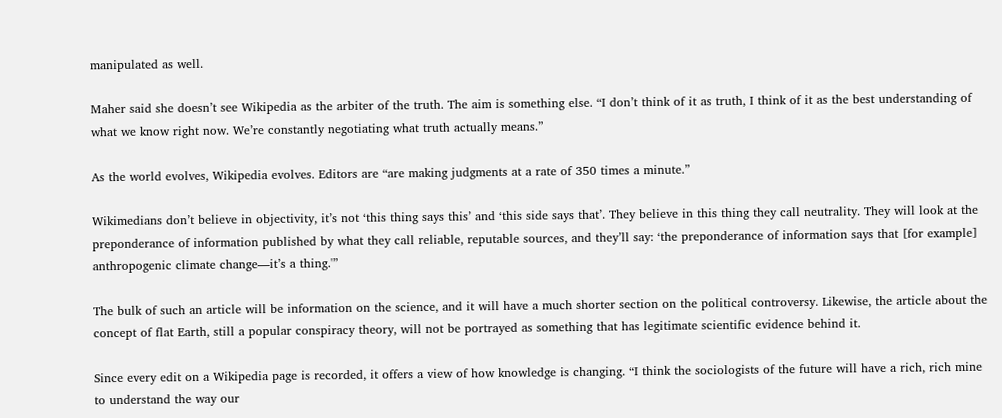manipulated as well.

Maher said she doesn’t see Wikipedia as the arbiter of the truth. The aim is something else. “I don’t think of it as truth, I think of it as the best understanding of what we know right now. We’re constantly negotiating what truth actually means.”

As the world evolves, Wikipedia evolves. Editors are “are making judgments at a rate of 350 times a minute.”

Wikimedians don’t believe in objectivity, it’s not ‘this thing says this’ and ‘this side says that’. They believe in this thing they call neutrality. They will look at the preponderance of information published by what they call reliable, reputable sources, and they’ll say: ‘the preponderance of information says that [for example] anthropogenic climate change—it’s a thing.'”

The bulk of such an article will be information on the science, and it will have a much shorter section on the political controversy. Likewise, the article about the concept of flat Earth, still a popular conspiracy theory, will not be portrayed as something that has legitimate scientific evidence behind it.

Since every edit on a Wikipedia page is recorded, it offers a view of how knowledge is changing. “I think the sociologists of the future will have a rich, rich mine to understand the way our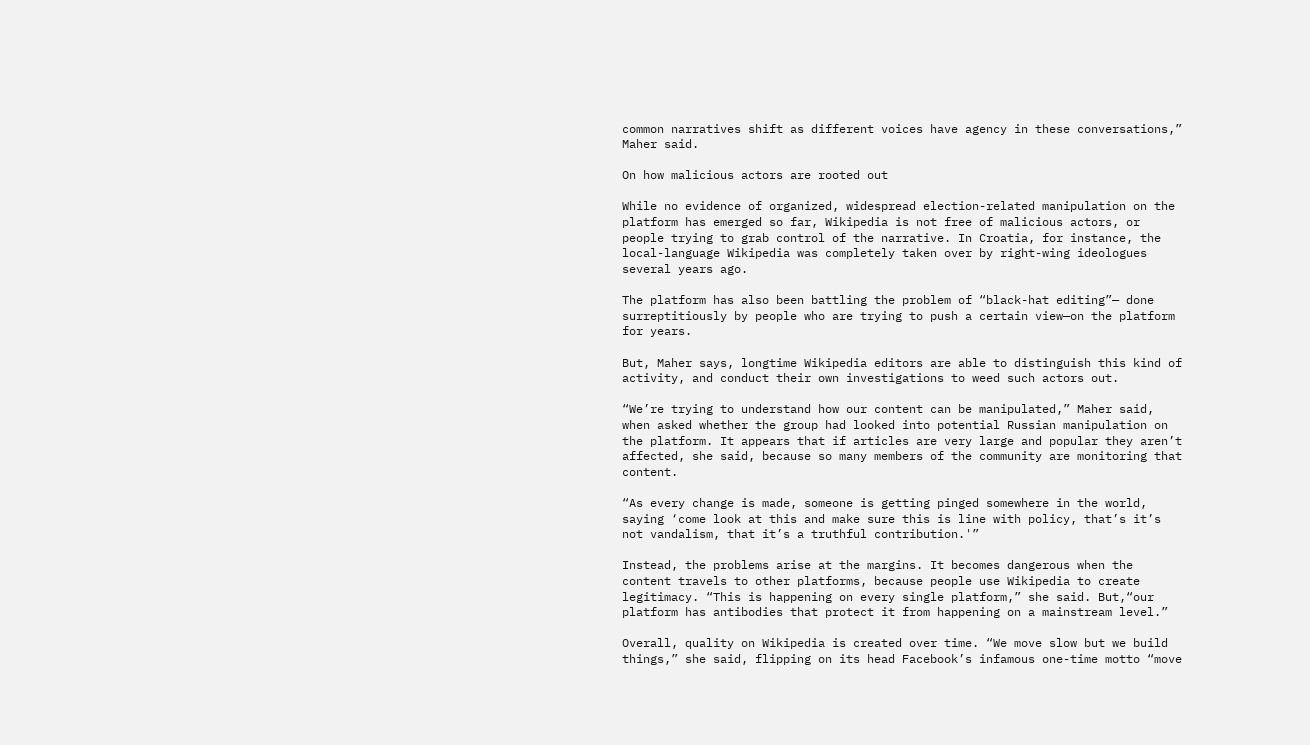common narratives shift as different voices have agency in these conversations,” Maher said.

On how malicious actors are rooted out

While no evidence of organized, widespread election-related manipulation on the platform has emerged so far, Wikipedia is not free of malicious actors, or people trying to grab control of the narrative. In Croatia, for instance, the local-language Wikipedia was completely taken over by right-wing ideologues several years ago.

The platform has also been battling the problem of “black-hat editing”— done surreptitiously by people who are trying to push a certain view—on the platform for years.

But, Maher says, longtime Wikipedia editors are able to distinguish this kind of activity, and conduct their own investigations to weed such actors out.

“We’re trying to understand how our content can be manipulated,” Maher said, when asked whether the group had looked into potential Russian manipulation on the platform. It appears that if articles are very large and popular they aren’t affected, she said, because so many members of the community are monitoring that content.

“As every change is made, someone is getting pinged somewhere in the world, saying ‘come look at this and make sure this is line with policy, that’s it’s not vandalism, that it’s a truthful contribution.'”

Instead, the problems arise at the margins. It becomes dangerous when the content travels to other platforms, because people use Wikipedia to create legitimacy. “This is happening on every single platform,” she said. But,“our platform has antibodies that protect it from happening on a mainstream level.”

Overall, quality on Wikipedia is created over time. “We move slow but we build things,” she said, flipping on its head Facebook’s infamous one-time motto “move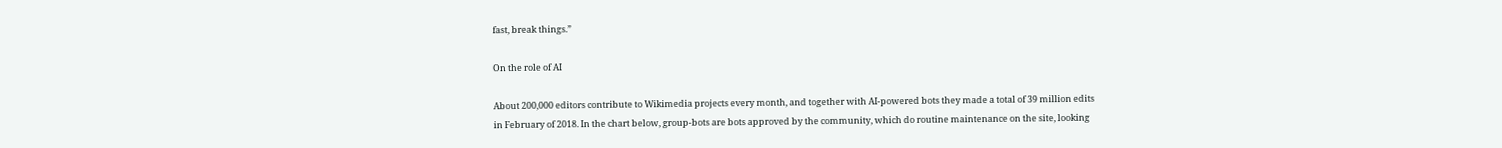fast, break things.”

On the role of AI

About 200,000 editors contribute to Wikimedia projects every month, and together with AI-powered bots they made a total of 39 million edits in February of 2018. In the chart below, group-bots are bots approved by the community, which do routine maintenance on the site, looking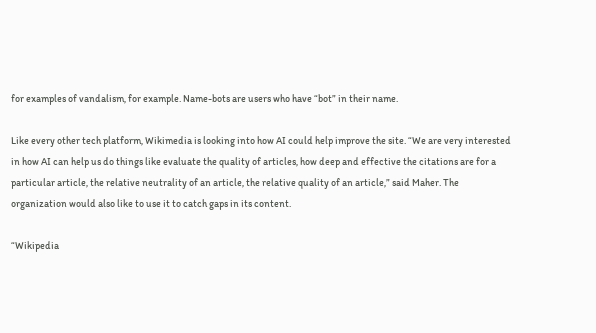for examples of vandalism, for example. Name-bots are users who have “bot” in their name.

Like every other tech platform, Wikimedia is looking into how AI could help improve the site. “We are very interested in how AI can help us do things like evaluate the quality of articles, how deep and effective the citations are for a particular article, the relative neutrality of an article, the relative quality of an article,” said Maher. The organization would also like to use it to catch gaps in its content.

“Wikipedia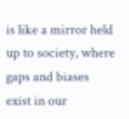is like a mirror held up to society, where gaps and biases exist in our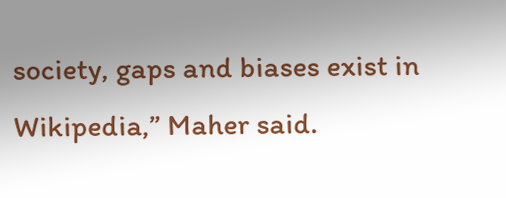society, gaps and biases exist in Wikipedia,” Maher said.